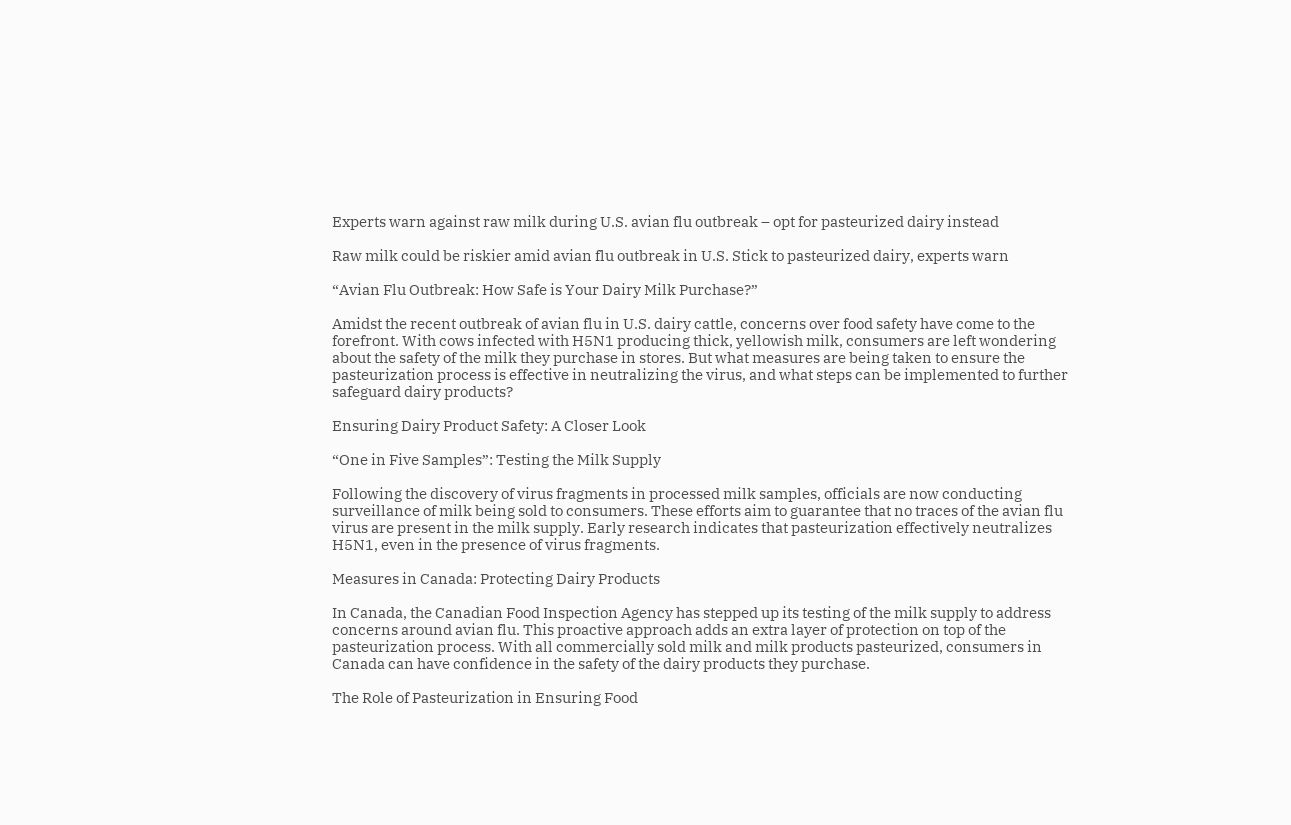Experts warn against raw milk during U.S. avian flu outbreak – opt for pasteurized dairy instead

Raw milk could be riskier amid avian flu outbreak in U.S. Stick to pasteurized dairy, experts warn

“Avian Flu Outbreak: How Safe is Your Dairy Milk Purchase?”

Amidst the recent outbreak of avian flu in U.S. dairy cattle, concerns over food safety have come to the forefront. With cows infected with H5N1 producing thick, yellowish milk, consumers are left wondering about the safety of the milk they purchase in stores. But what measures are being taken to ensure the pasteurization process is effective in neutralizing the virus, and what steps can be implemented to further safeguard dairy products?

Ensuring Dairy Product Safety: A Closer Look

“One in Five Samples”: Testing the Milk Supply

Following the discovery of virus fragments in processed milk samples, officials are now conducting surveillance of milk being sold to consumers. These efforts aim to guarantee that no traces of the avian flu virus are present in the milk supply. Early research indicates that pasteurization effectively neutralizes H5N1, even in the presence of virus fragments.

Measures in Canada: Protecting Dairy Products

In Canada, the Canadian Food Inspection Agency has stepped up its testing of the milk supply to address concerns around avian flu. This proactive approach adds an extra layer of protection on top of the pasteurization process. With all commercially sold milk and milk products pasteurized, consumers in Canada can have confidence in the safety of the dairy products they purchase.

The Role of Pasteurization in Ensuring Food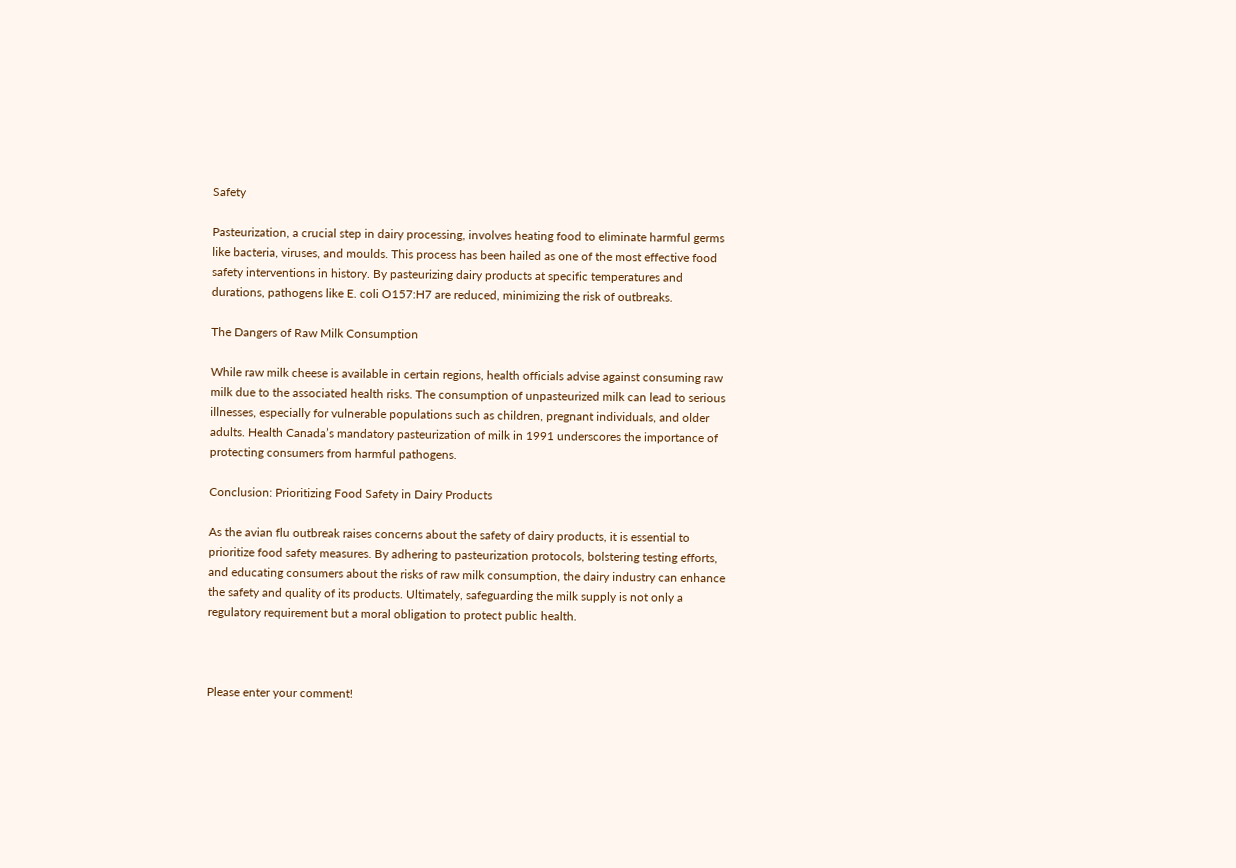Safety

Pasteurization, a crucial step in dairy processing, involves heating food to eliminate harmful germs like bacteria, viruses, and moulds. This process has been hailed as one of the most effective food safety interventions in history. By pasteurizing dairy products at specific temperatures and durations, pathogens like E. coli O157:H7 are reduced, minimizing the risk of outbreaks.

The Dangers of Raw Milk Consumption

While raw milk cheese is available in certain regions, health officials advise against consuming raw milk due to the associated health risks. The consumption of unpasteurized milk can lead to serious illnesses, especially for vulnerable populations such as children, pregnant individuals, and older adults. Health Canada’s mandatory pasteurization of milk in 1991 underscores the importance of protecting consumers from harmful pathogens.

Conclusion: Prioritizing Food Safety in Dairy Products

As the avian flu outbreak raises concerns about the safety of dairy products, it is essential to prioritize food safety measures. By adhering to pasteurization protocols, bolstering testing efforts, and educating consumers about the risks of raw milk consumption, the dairy industry can enhance the safety and quality of its products. Ultimately, safeguarding the milk supply is not only a regulatory requirement but a moral obligation to protect public health.



Please enter your comment!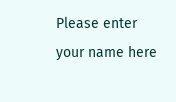Please enter your name here